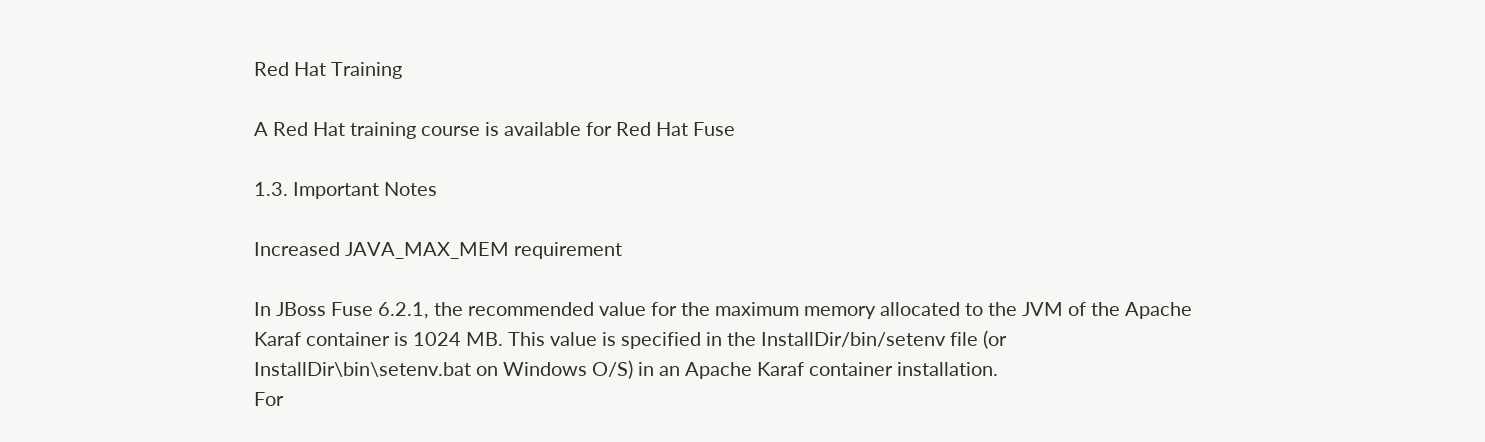Red Hat Training

A Red Hat training course is available for Red Hat Fuse

1.3. Important Notes

Increased JAVA_MAX_MEM requirement

In JBoss Fuse 6.2.1, the recommended value for the maximum memory allocated to the JVM of the Apache Karaf container is 1024 MB. This value is specified in the InstallDir/bin/setenv file (or InstallDir\bin\setenv.bat on Windows O/S) in an Apache Karaf container installation.
For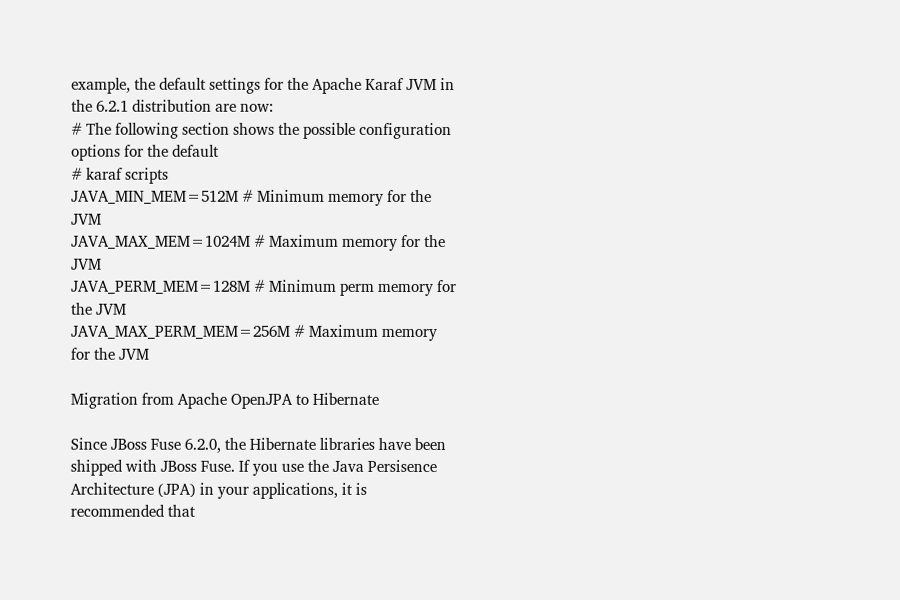example, the default settings for the Apache Karaf JVM in the 6.2.1 distribution are now:
# The following section shows the possible configuration options for the default
# karaf scripts
JAVA_MIN_MEM=512M # Minimum memory for the JVM
JAVA_MAX_MEM=1024M # Maximum memory for the JVM
JAVA_PERM_MEM=128M # Minimum perm memory for the JVM
JAVA_MAX_PERM_MEM=256M # Maximum memory for the JVM

Migration from Apache OpenJPA to Hibernate

Since JBoss Fuse 6.2.0, the Hibernate libraries have been shipped with JBoss Fuse. If you use the Java Persisence Architecture (JPA) in your applications, it is recommended that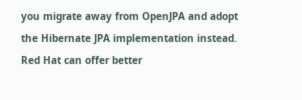you migrate away from OpenJPA and adopt the Hibernate JPA implementation instead. Red Hat can offer better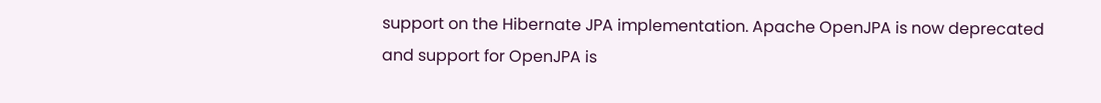support on the Hibernate JPA implementation. Apache OpenJPA is now deprecated and support for OpenJPA is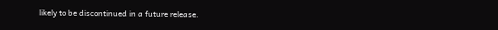likely to be discontinued in a future release.